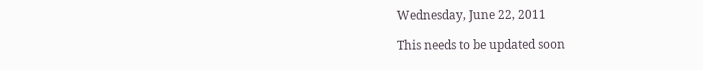Wednesday, June 22, 2011

This needs to be updated soon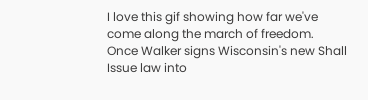I love this gif showing how far we've come along the march of freedom.  Once Walker signs Wisconsin's new Shall Issue law into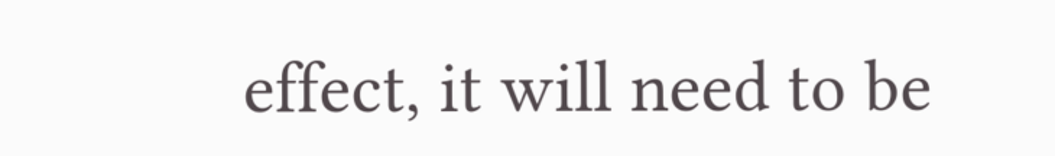effect, it will need to be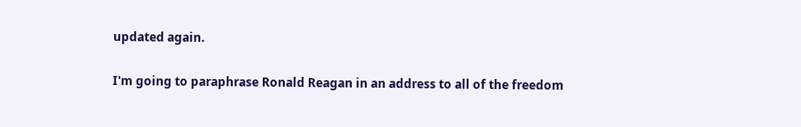updated again.

I'm going to paraphrase Ronald Reagan in an address to all of the freedom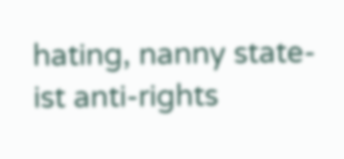hating, nanny state-ist anti-rights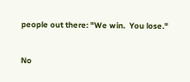people out there: "We win.  You lose."

No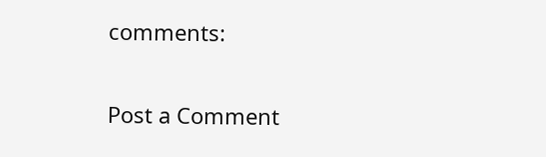comments:

Post a Comment